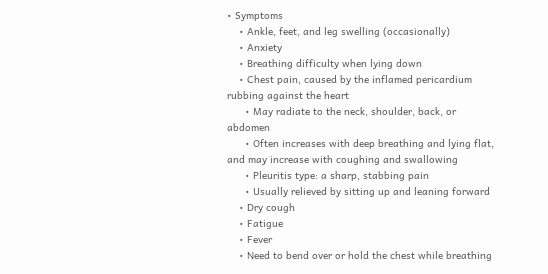• Symptoms
    • Ankle, feet, and leg swelling (occasionally)
    • Anxiety
    • Breathing difficulty when lying down
    • Chest pain, caused by the inflamed pericardium rubbing against the heart
      • May radiate to the neck, shoulder, back, or abdomen
      • Often increases with deep breathing and lying flat, and may increase with coughing and swallowing
      • Pleuritis type: a sharp, stabbing pain
      • Usually relieved by sitting up and leaning forward
    • Dry cough
    • Fatigue
    • Fever
    • Need to bend over or hold the chest while breathing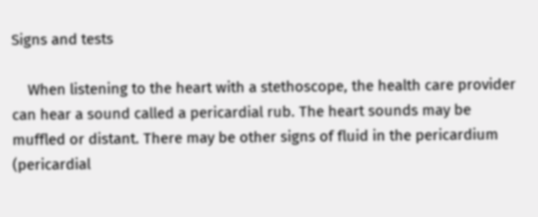Signs and tests

    When listening to the heart with a stethoscope, the health care provider can hear a sound called a pericardial rub. The heart sounds may be muffled or distant. There may be other signs of fluid in the pericardium (pericardial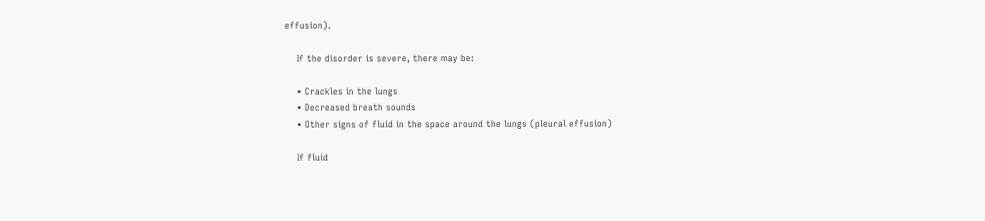effusion).

    If the disorder is severe, there may be:

    • Crackles in the lungs
    • Decreased breath sounds
    • Other signs of fluid in the space around the lungs (pleural effusion)

    If fluid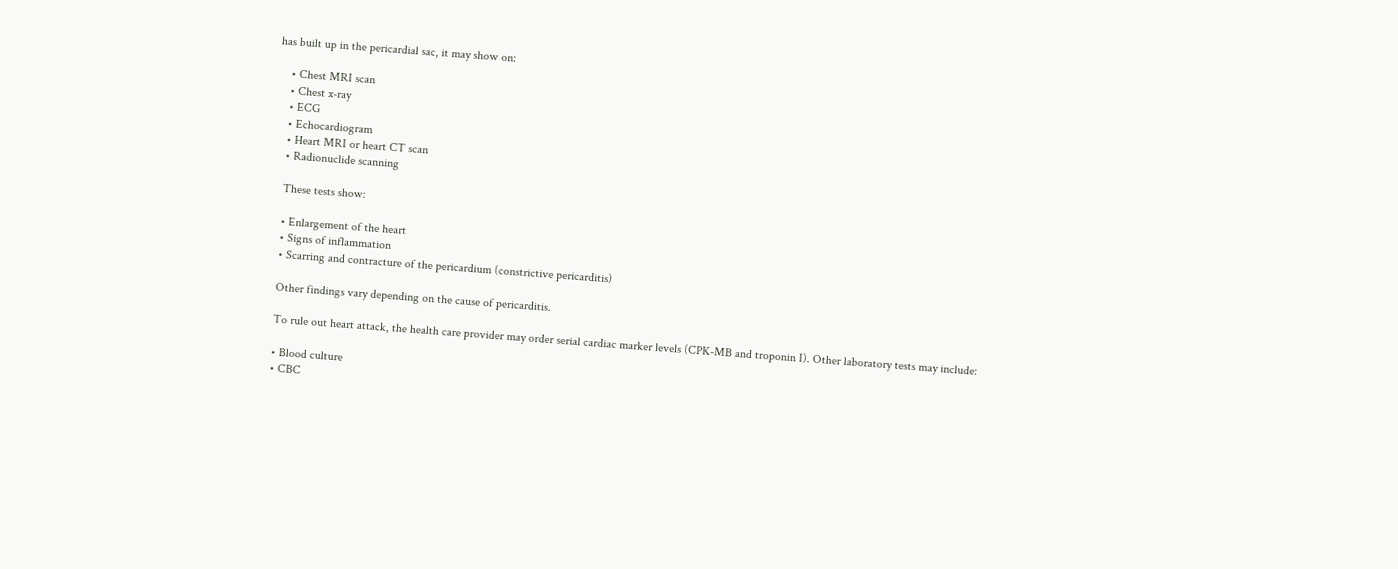has built up in the pericardial sac, it may show on:

    • Chest MRI scan
    • Chest x-ray
    • ECG
    • Echocardiogram
    • Heart MRI or heart CT scan
    • Radionuclide scanning

    These tests show:

    • Enlargement of the heart
    • Signs of inflammation
    • Scarring and contracture of the pericardium (constrictive pericarditis)

    Other findings vary depending on the cause of pericarditis.

    To rule out heart attack, the health care provider may order serial cardiac marker levels (CPK-MB and troponin I). Other laboratory tests may include:

    • Blood culture
    • CBC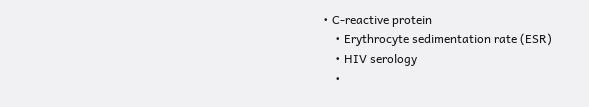• C-reactive protein
    • Erythrocyte sedimentation rate (ESR)
    • HIV serology
    •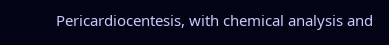Pericardiocentesis, with chemical analysis and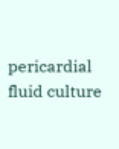pericardial fluid culture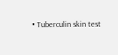• Tuberculin skin test